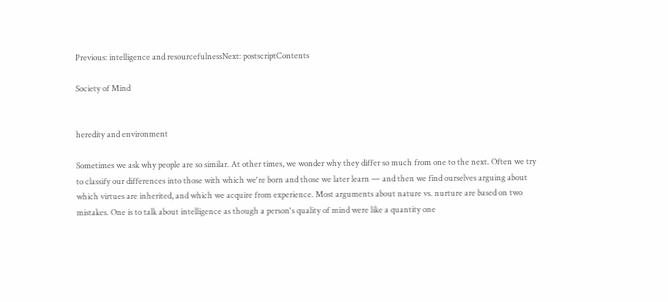Previous: intelligence and resourcefulnessNext: postscriptContents

Society of Mind


heredity and environment

Sometimes we ask why people are so similar. At other times, we wonder why they differ so much from one to the next. Often we try to classify our differences into those with which we're born and those we later learn — and then we find ourselves arguing about which virtues are inherited, and which we acquire from experience. Most arguments about nature vs. nurture are based on two mistakes. One is to talk about intelligence as though a person's quality of mind were like a quantity one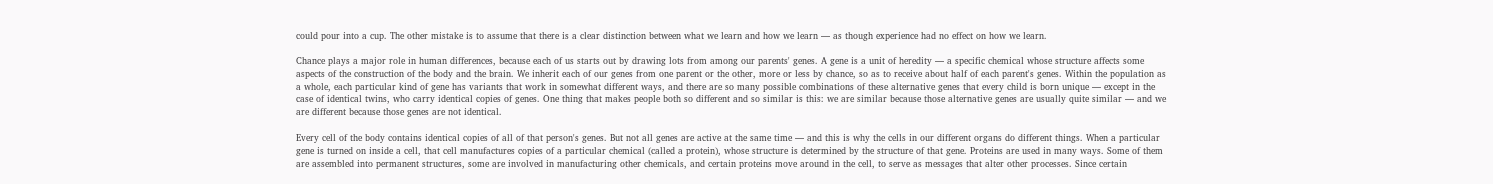could pour into a cup. The other mistake is to assume that there is a clear distinction between what we learn and how we learn — as though experience had no effect on how we learn.

Chance plays a major role in human differences, because each of us starts out by drawing lots from among our parents' genes. A gene is a unit of heredity — a specific chemical whose structure affects some aspects of the construction of the body and the brain. We inherit each of our genes from one parent or the other, more or less by chance, so as to receive about half of each parent's genes. Within the population as a whole, each particular kind of gene has variants that work in somewhat different ways, and there are so many possible combinations of these alternative genes that every child is born unique — except in the case of identical twins, who carry identical copies of genes. One thing that makes people both so different and so similar is this: we are similar because those alternative genes are usually quite similar — and we are different because those genes are not identical.

Every cell of the body contains identical copies of all of that person's genes. But not all genes are active at the same time — and this is why the cells in our different organs do different things. When a particular gene is turned on inside a cell, that cell manufactures copies of a particular chemical (called a protein), whose structure is determined by the structure of that gene. Proteins are used in many ways. Some of them are assembled into permanent structures, some are involved in manufacturing other chemicals, and certain proteins move around in the cell, to serve as messages that alter other processes. Since certain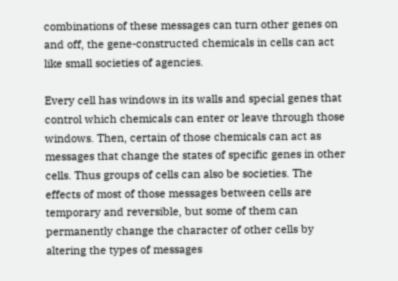combinations of these messages can turn other genes on and off, the gene-constructed chemicals in cells can act like small societies of agencies.

Every cell has windows in its walls and special genes that control which chemicals can enter or leave through those windows. Then, certain of those chemicals can act as messages that change the states of specific genes in other cells. Thus groups of cells can also be societies. The effects of most of those messages between cells are temporary and reversible, but some of them can permanently change the character of other cells by altering the types of messages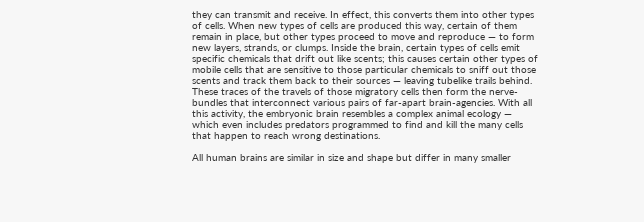they can transmit and receive. In effect, this converts them into other types of cells. When new types of cells are produced this way, certain of them remain in place, but other types proceed to move and reproduce — to form new layers, strands, or clumps. Inside the brain, certain types of cells emit specific chemicals that drift out like scents; this causes certain other types of mobile cells that are sensitive to those particular chemicals to sniff out those scents and track them back to their sources — leaving tubelike trails behind. These traces of the travels of those migratory cells then form the nerve-bundles that interconnect various pairs of far-apart brain-agencies. With all this activity, the embryonic brain resembles a complex animal ecology — which even includes predators programmed to find and kill the many cells that happen to reach wrong destinations.

All human brains are similar in size and shape but differ in many smaller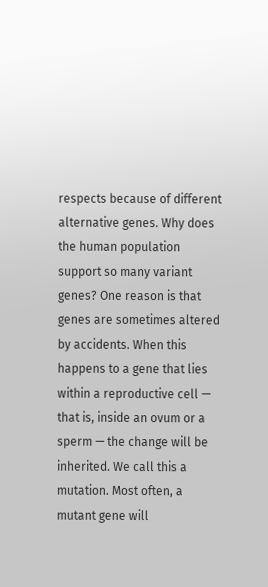respects because of different alternative genes. Why does the human population support so many variant genes? One reason is that genes are sometimes altered by accidents. When this happens to a gene that lies within a reproductive cell — that is, inside an ovum or a sperm — the change will be inherited. We call this a mutation. Most often, a mutant gene will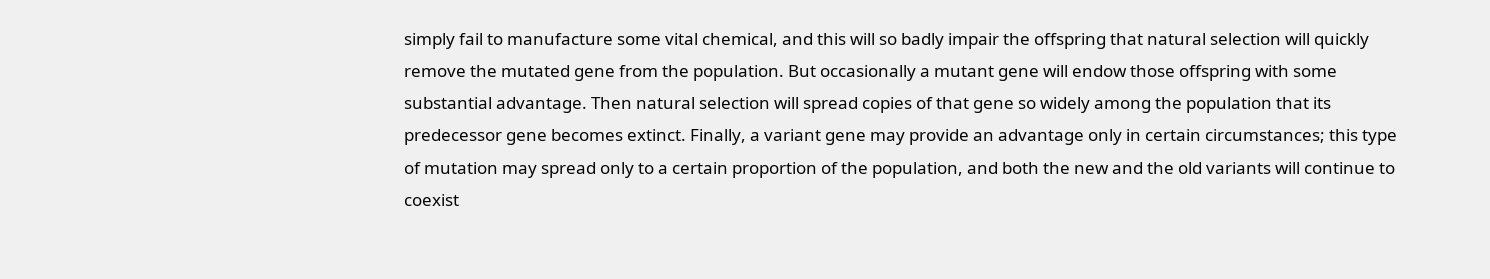simply fail to manufacture some vital chemical, and this will so badly impair the offspring that natural selection will quickly remove the mutated gene from the population. But occasionally a mutant gene will endow those offspring with some substantial advantage. Then natural selection will spread copies of that gene so widely among the population that its predecessor gene becomes extinct. Finally, a variant gene may provide an advantage only in certain circumstances; this type of mutation may spread only to a certain proportion of the population, and both the new and the old variants will continue to coexist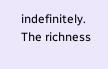indefinitely. The richness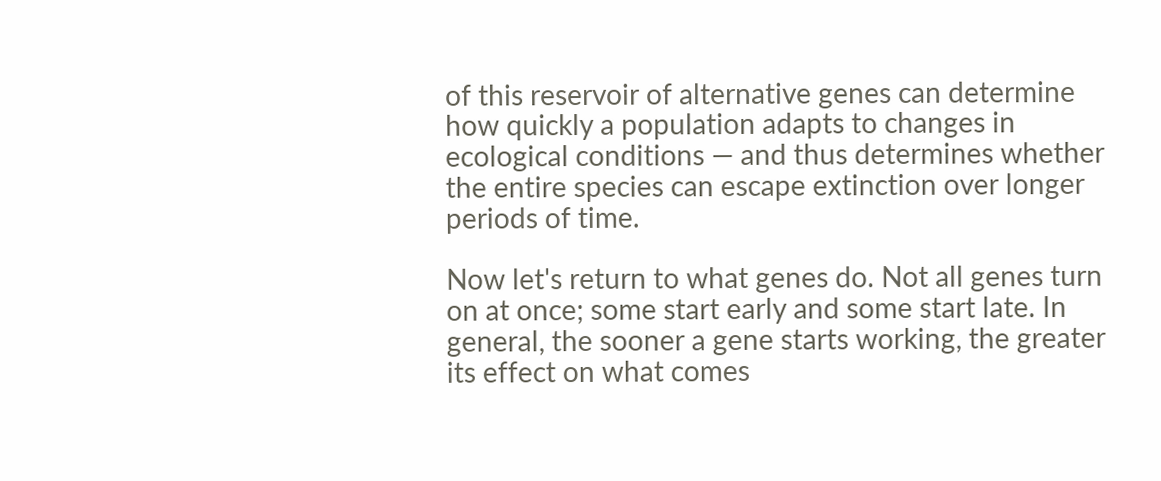of this reservoir of alternative genes can determine how quickly a population adapts to changes in ecological conditions — and thus determines whether the entire species can escape extinction over longer periods of time.

Now let's return to what genes do. Not all genes turn on at once; some start early and some start late. In general, the sooner a gene starts working, the greater its effect on what comes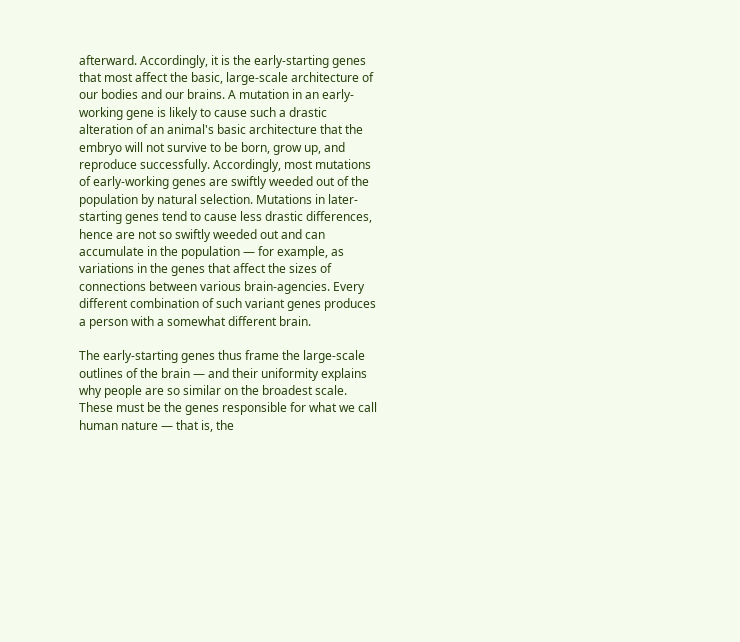afterward. Accordingly, it is the early-starting genes that most affect the basic, large-scale architecture of our bodies and our brains. A mutation in an early-working gene is likely to cause such a drastic alteration of an animal's basic architecture that the embryo will not survive to be born, grow up, and reproduce successfully. Accordingly, most mutations of early-working genes are swiftly weeded out of the population by natural selection. Mutations in later-starting genes tend to cause less drastic differences, hence are not so swiftly weeded out and can accumulate in the population — for example, as variations in the genes that affect the sizes of connections between various brain-agencies. Every different combination of such variant genes produces a person with a somewhat different brain.

The early-starting genes thus frame the large-scale outlines of the brain — and their uniformity explains why people are so similar on the broadest scale. These must be the genes responsible for what we call human nature — that is, the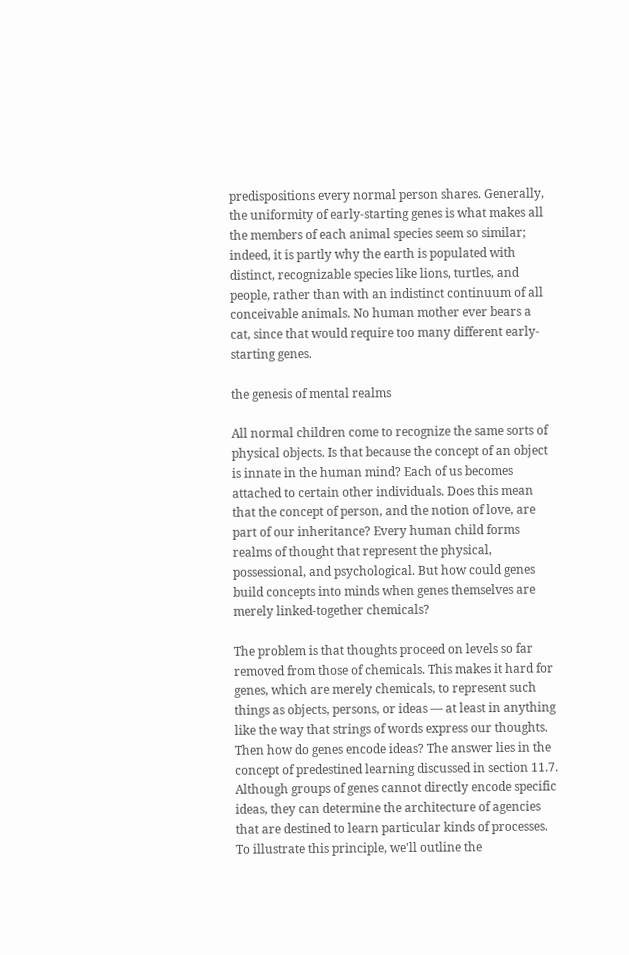predispositions every normal person shares. Generally, the uniformity of early-starting genes is what makes all the members of each animal species seem so similar; indeed, it is partly why the earth is populated with distinct, recognizable species like lions, turtles, and people, rather than with an indistinct continuum of all conceivable animals. No human mother ever bears a cat, since that would require too many different early-starting genes.

the genesis of mental realms

All normal children come to recognize the same sorts of physical objects. Is that because the concept of an object is innate in the human mind? Each of us becomes attached to certain other individuals. Does this mean that the concept of person, and the notion of love, are part of our inheritance? Every human child forms realms of thought that represent the physical, possessional, and psychological. But how could genes build concepts into minds when genes themselves are merely linked-together chemicals?

The problem is that thoughts proceed on levels so far removed from those of chemicals. This makes it hard for genes, which are merely chemicals, to represent such things as objects, persons, or ideas — at least in anything like the way that strings of words express our thoughts. Then how do genes encode ideas? The answer lies in the concept of predestined learning discussed in section 11.7. Although groups of genes cannot directly encode specific ideas, they can determine the architecture of agencies that are destined to learn particular kinds of processes. To illustrate this principle, we'll outline the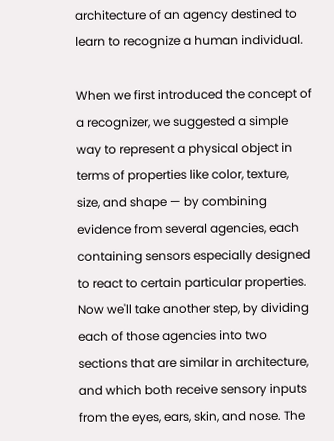architecture of an agency destined to learn to recognize a human individual.

When we first introduced the concept of a recognizer, we suggested a simple way to represent a physical object in terms of properties like color, texture, size, and shape — by combining evidence from several agencies, each containing sensors especially designed to react to certain particular properties. Now we'll take another step, by dividing each of those agencies into two sections that are similar in architecture, and which both receive sensory inputs from the eyes, ears, skin, and nose. The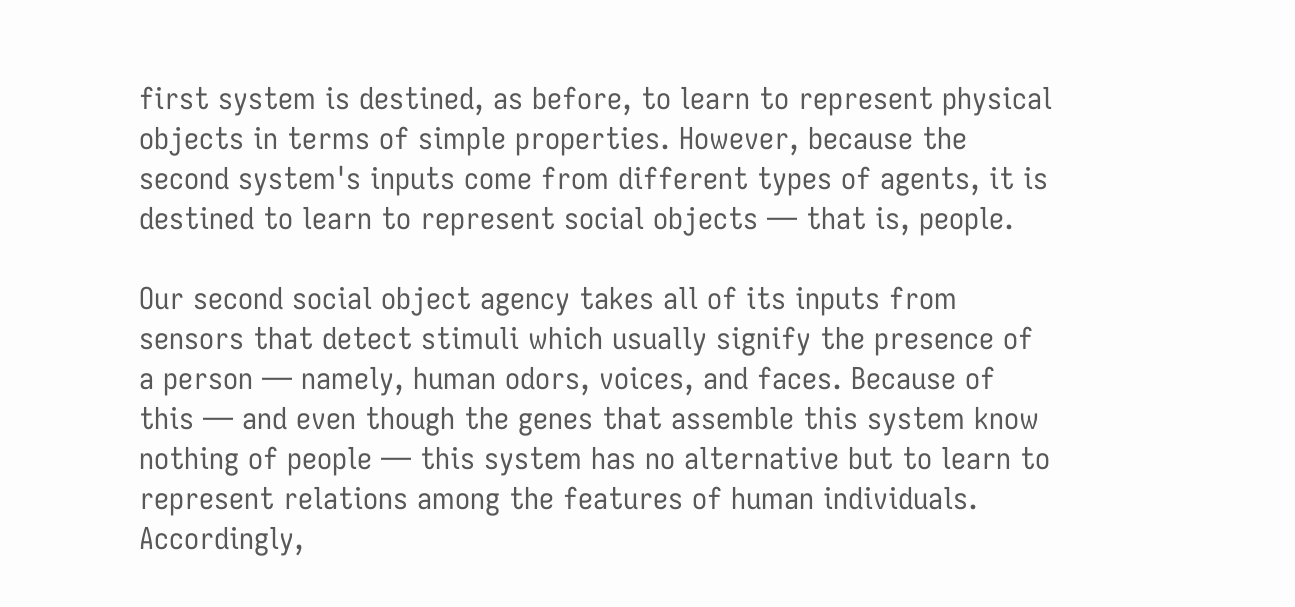first system is destined, as before, to learn to represent physical objects in terms of simple properties. However, because the second system's inputs come from different types of agents, it is destined to learn to represent social objects — that is, people.

Our second social object agency takes all of its inputs from sensors that detect stimuli which usually signify the presence of a person — namely, human odors, voices, and faces. Because of this — and even though the genes that assemble this system know nothing of people — this system has no alternative but to learn to represent relations among the features of human individuals. Accordingly,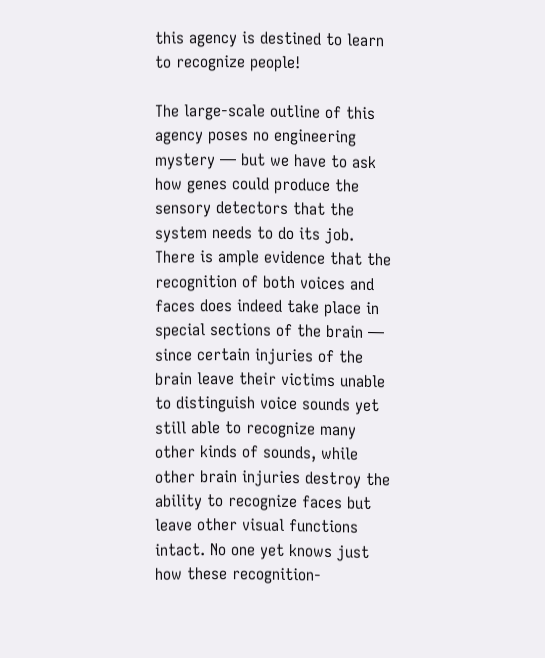this agency is destined to learn to recognize people!

The large-scale outline of this agency poses no engineering mystery — but we have to ask how genes could produce the sensory detectors that the system needs to do its job. There is ample evidence that the recognition of both voices and faces does indeed take place in special sections of the brain — since certain injuries of the brain leave their victims unable to distinguish voice sounds yet still able to recognize many other kinds of sounds, while other brain injuries destroy the ability to recognize faces but leave other visual functions intact. No one yet knows just how these recognition-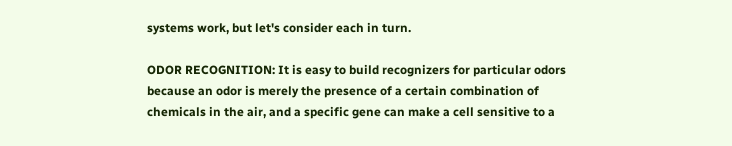systems work, but let's consider each in turn.

ODOR RECOGNITION: It is easy to build recognizers for particular odors because an odor is merely the presence of a certain combination of chemicals in the air, and a specific gene can make a cell sensitive to a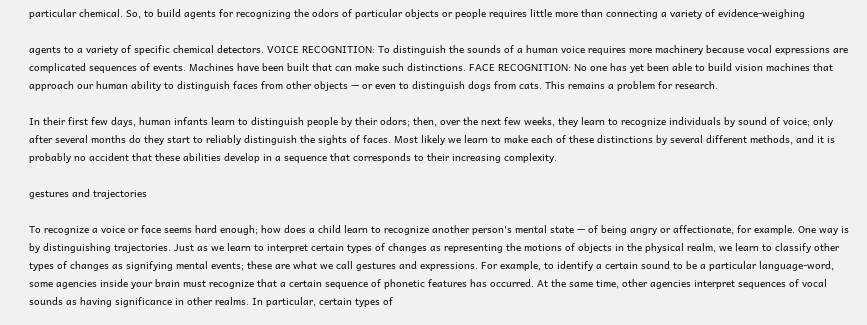particular chemical. So, to build agents for recognizing the odors of particular objects or people requires little more than connecting a variety of evidence-weighing

agents to a variety of specific chemical detectors. VOICE RECOGNITION: To distinguish the sounds of a human voice requires more machinery because vocal expressions are complicated sequences of events. Machines have been built that can make such distinctions. FACE RECOGNITION: No one has yet been able to build vision machines that approach our human ability to distinguish faces from other objects — or even to distinguish dogs from cats. This remains a problem for research.

In their first few days, human infants learn to distinguish people by their odors; then, over the next few weeks, they learn to recognize individuals by sound of voice; only after several months do they start to reliably distinguish the sights of faces. Most likely we learn to make each of these distinctions by several different methods, and it is probably no accident that these abilities develop in a sequence that corresponds to their increasing complexity.

gestures and trajectories

To recognize a voice or face seems hard enough; how does a child learn to recognize another person's mental state — of being angry or affectionate, for example. One way is by distinguishing trajectories. Just as we learn to interpret certain types of changes as representing the motions of objects in the physical realm, we learn to classify other types of changes as signifying mental events; these are what we call gestures and expressions. For example, to identify a certain sound to be a particular language-word, some agencies inside your brain must recognize that a certain sequence of phonetic features has occurred. At the same time, other agencies interpret sequences of vocal sounds as having significance in other realms. In particular, certain types of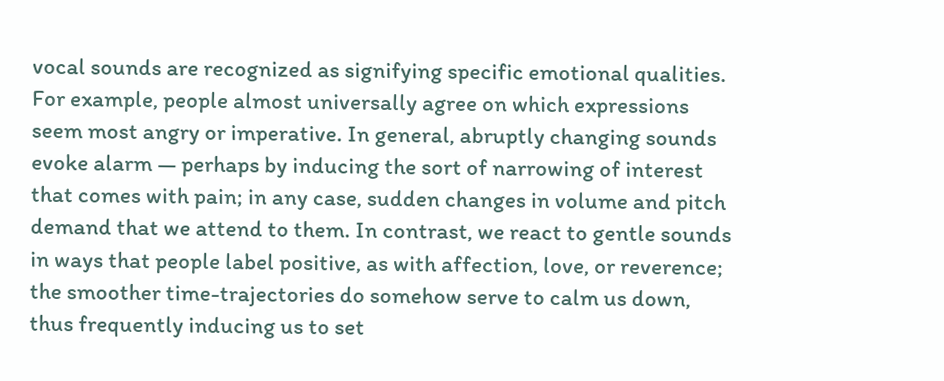vocal sounds are recognized as signifying specific emotional qualities. For example, people almost universally agree on which expressions seem most angry or imperative. In general, abruptly changing sounds evoke alarm — perhaps by inducing the sort of narrowing of interest that comes with pain; in any case, sudden changes in volume and pitch demand that we attend to them. In contrast, we react to gentle sounds in ways that people label positive, as with affection, love, or reverence; the smoother time-trajectories do somehow serve to calm us down, thus frequently inducing us to set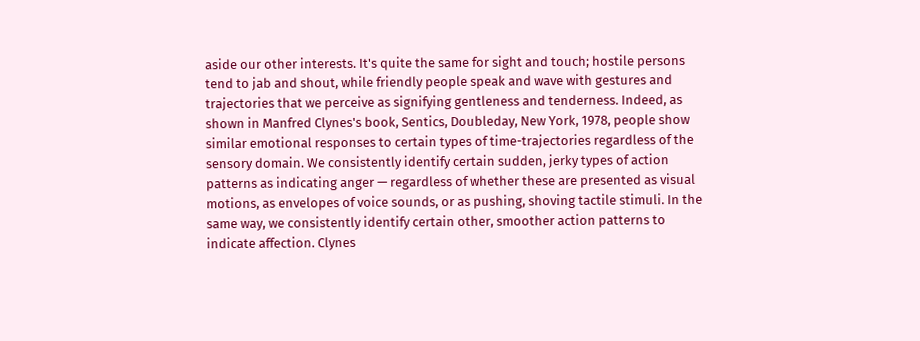aside our other interests. It's quite the same for sight and touch; hostile persons tend to jab and shout, while friendly people speak and wave with gestures and trajectories that we perceive as signifying gentleness and tenderness. Indeed, as shown in Manfred Clynes's book, Sentics, Doubleday, New York, 1978, people show similar emotional responses to certain types of time-trajectories regardless of the sensory domain. We consistently identify certain sudden, jerky types of action patterns as indicating anger — regardless of whether these are presented as visual motions, as envelopes of voice sounds, or as pushing, shoving tactile stimuli. In the same way, we consistently identify certain other, smoother action patterns to indicate affection. Clynes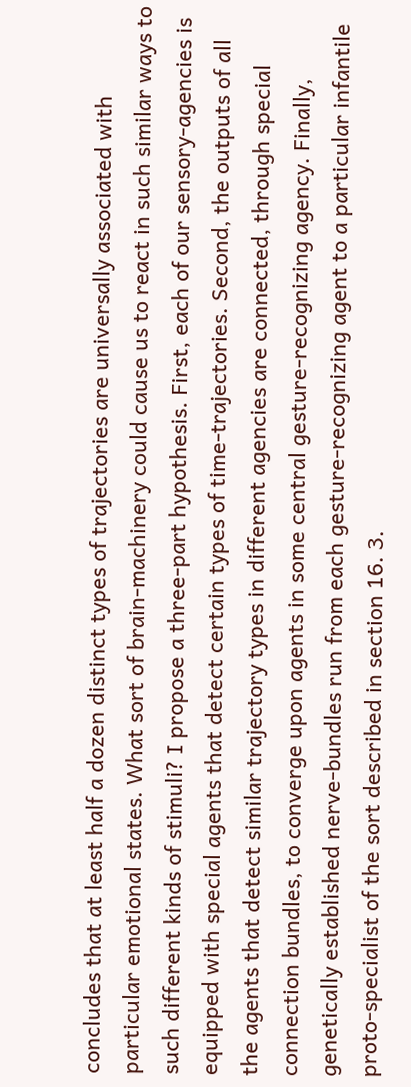concludes that at least half a dozen distinct types of trajectories are universally associated with particular emotional states. What sort of brain-machinery could cause us to react in such similar ways to such different kinds of stimuli? I propose a three-part hypothesis. First, each of our sensory-agencies is equipped with special agents that detect certain types of time-trajectories. Second, the outputs of all the agents that detect similar trajectory types in different agencies are connected, through special connection bundles, to converge upon agents in some central gesture-recognizing agency. Finally, genetically established nerve-bundles run from each gesture-recognizing agent to a particular infantile proto-specialist of the sort described in section 16. 3.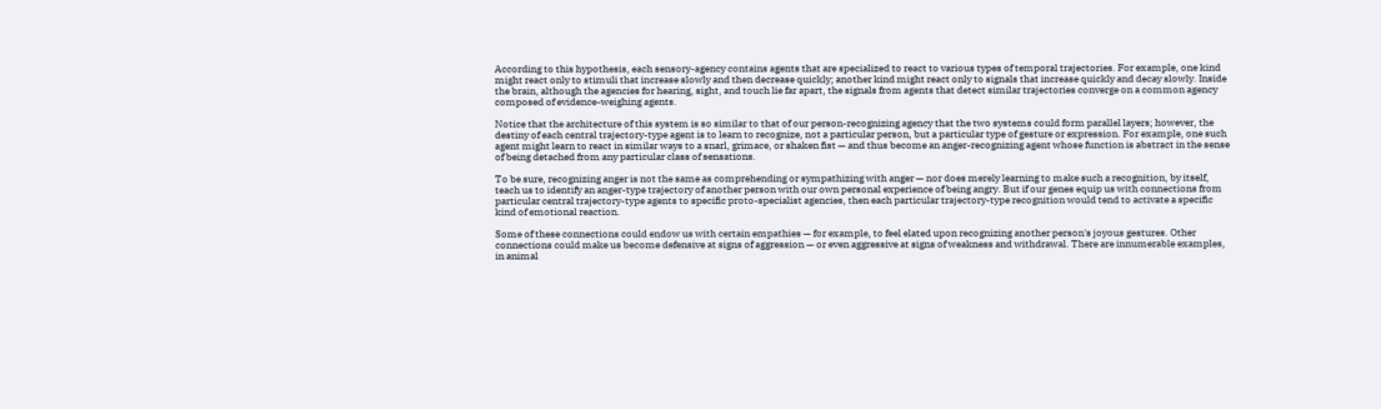According to this hypothesis, each sensory-agency contains agents that are specialized to react to various types of temporal trajectories. For example, one kind might react only to stimuli that increase slowly and then decrease quickly; another kind might react only to signals that increase quickly and decay slowly. Inside the brain, although the agencies for hearing, sight, and touch lie far apart, the signals from agents that detect similar trajectories converge on a common agency composed of evidence-weighing agents.

Notice that the architecture of this system is so similar to that of our person-recognizing agency that the two systems could form parallel layers; however, the destiny of each central trajectory-type agent is to learn to recognize, not a particular person, but a particular type of gesture or expression. For example, one such agent might learn to react in similar ways to a snarl, grimace, or shaken fist — and thus become an anger-recognizing agent whose function is abstract in the sense of being detached from any particular class of sensations.

To be sure, recognizing anger is not the same as comprehending or sympathizing with anger — nor does merely learning to make such a recognition, by itself, teach us to identify an anger-type trajectory of another person with our own personal experience of being angry. But if our genes equip us with connections from particular central trajectory-type agents to specific proto-specialist agencies, then each particular trajectory-type recognition would tend to activate a specific kind of emotional reaction.

Some of these connections could endow us with certain empathies — for example, to feel elated upon recognizing another person's joyous gestures. Other connections could make us become defensive at signs of aggression — or even aggressive at signs of weakness and withdrawal. There are innumerable examples, in animal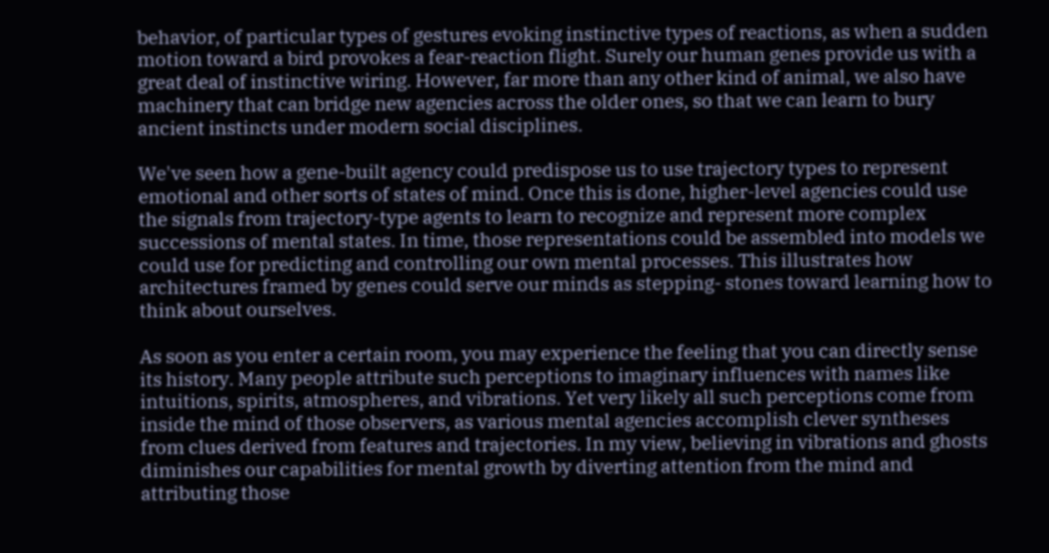behavior, of particular types of gestures evoking instinctive types of reactions, as when a sudden motion toward a bird provokes a fear-reaction flight. Surely our human genes provide us with a great deal of instinctive wiring. However, far more than any other kind of animal, we also have machinery that can bridge new agencies across the older ones, so that we can learn to bury ancient instincts under modern social disciplines.

We've seen how a gene-built agency could predispose us to use trajectory types to represent emotional and other sorts of states of mind. Once this is done, higher-level agencies could use the signals from trajectory-type agents to learn to recognize and represent more complex successions of mental states. In time, those representations could be assembled into models we could use for predicting and controlling our own mental processes. This illustrates how architectures framed by genes could serve our minds as stepping- stones toward learning how to think about ourselves.

As soon as you enter a certain room, you may experience the feeling that you can directly sense its history. Many people attribute such perceptions to imaginary influences with names like intuitions, spirits, atmospheres, and vibrations. Yet very likely all such perceptions come from inside the mind of those observers, as various mental agencies accomplish clever syntheses from clues derived from features and trajectories. In my view, believing in vibrations and ghosts diminishes our capabilities for mental growth by diverting attention from the mind and attributing those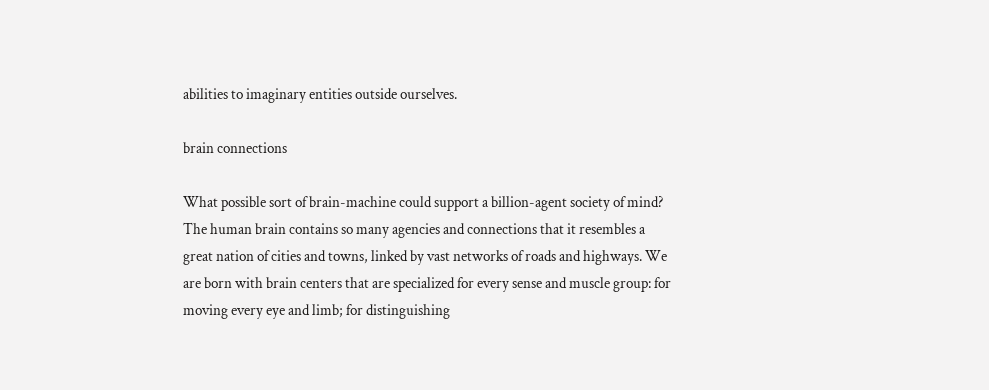abilities to imaginary entities outside ourselves.

brain connections

What possible sort of brain-machine could support a billion-agent society of mind? The human brain contains so many agencies and connections that it resembles a great nation of cities and towns, linked by vast networks of roads and highways. We are born with brain centers that are specialized for every sense and muscle group: for moving every eye and limb; for distinguishing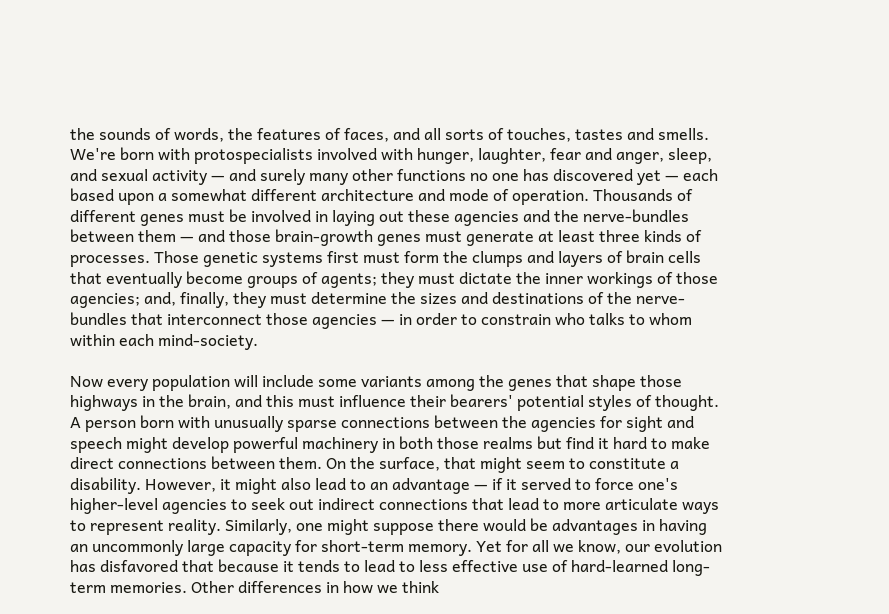the sounds of words, the features of faces, and all sorts of touches, tastes and smells. We're born with protospecialists involved with hunger, laughter, fear and anger, sleep, and sexual activity — and surely many other functions no one has discovered yet — each based upon a somewhat different architecture and mode of operation. Thousands of different genes must be involved in laying out these agencies and the nerve-bundles between them — and those brain-growth genes must generate at least three kinds of processes. Those genetic systems first must form the clumps and layers of brain cells that eventually become groups of agents; they must dictate the inner workings of those agencies; and, finally, they must determine the sizes and destinations of the nerve-bundles that interconnect those agencies — in order to constrain who talks to whom within each mind-society.

Now every population will include some variants among the genes that shape those highways in the brain, and this must influence their bearers' potential styles of thought. A person born with unusually sparse connections between the agencies for sight and speech might develop powerful machinery in both those realms but find it hard to make direct connections between them. On the surface, that might seem to constitute a disability. However, it might also lead to an advantage — if it served to force one's higher-level agencies to seek out indirect connections that lead to more articulate ways to represent reality. Similarly, one might suppose there would be advantages in having an uncommonly large capacity for short-term memory. Yet for all we know, our evolution has disfavored that because it tends to lead to less effective use of hard-learned long-term memories. Other differences in how we think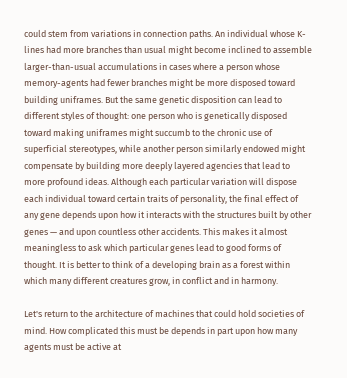could stem from variations in connection paths. An individual whose K-lines had more branches than usual might become inclined to assemble larger-than-usual accumulations in cases where a person whose memory-agents had fewer branches might be more disposed toward building uniframes. But the same genetic disposition can lead to different styles of thought: one person who is genetically disposed toward making uniframes might succumb to the chronic use of superficial stereotypes, while another person similarly endowed might compensate by building more deeply layered agencies that lead to more profound ideas. Although each particular variation will dispose each individual toward certain traits of personality, the final effect of any gene depends upon how it interacts with the structures built by other genes — and upon countless other accidents. This makes it almost meaningless to ask which particular genes lead to good forms of thought. It is better to think of a developing brain as a forest within which many different creatures grow, in conflict and in harmony.

Let's return to the architecture of machines that could hold societies of mind. How complicated this must be depends in part upon how many agents must be active at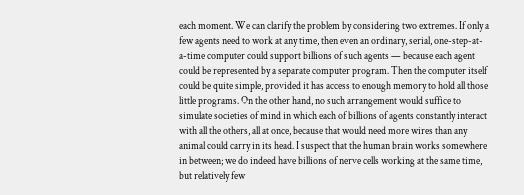each moment. We can clarify the problem by considering two extremes. If only a few agents need to work at any time, then even an ordinary, serial, one-step-at-a-time computer could support billions of such agents — because each agent could be represented by a separate computer program. Then the computer itself could be quite simple, provided it has access to enough memory to hold all those little programs. On the other hand, no such arrangement would suffice to simulate societies of mind in which each of billions of agents constantly interact with all the others, all at once, because that would need more wires than any animal could carry in its head. I suspect that the human brain works somewhere in between; we do indeed have billions of nerve cells working at the same time, but relatively few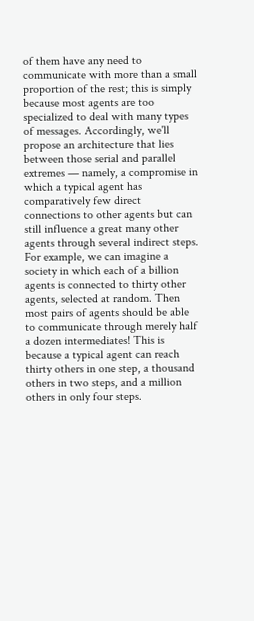of them have any need to communicate with more than a small proportion of the rest; this is simply because most agents are too specialized to deal with many types of messages. Accordingly, we'll propose an architecture that lies between those serial and parallel extremes — namely, a compromise in which a typical agent has comparatively few direct connections to other agents but can still influence a great many other agents through several indirect steps. For example, we can imagine a society in which each of a billion agents is connected to thirty other agents, selected at random. Then most pairs of agents should be able to communicate through merely half a dozen intermediates! This is because a typical agent can reach thirty others in one step, a thousand others in two steps, and a million others in only four steps.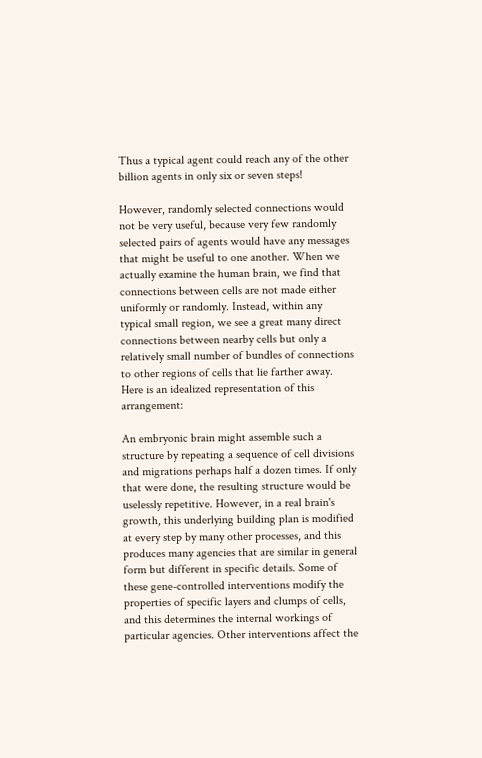Thus a typical agent could reach any of the other billion agents in only six or seven steps!

However, randomly selected connections would not be very useful, because very few randomly selected pairs of agents would have any messages that might be useful to one another. When we actually examine the human brain, we find that connections between cells are not made either uniformly or randomly. Instead, within any typical small region, we see a great many direct connections between nearby cells but only a relatively small number of bundles of connections to other regions of cells that lie farther away. Here is an idealized representation of this arrangement:

An embryonic brain might assemble such a structure by repeating a sequence of cell divisions and migrations perhaps half a dozen times. If only that were done, the resulting structure would be uselessly repetitive. However, in a real brain's growth, this underlying building plan is modified at every step by many other processes, and this produces many agencies that are similar in general form but different in specific details. Some of these gene-controlled interventions modify the properties of specific layers and clumps of cells, and this determines the internal workings of particular agencies. Other interventions affect the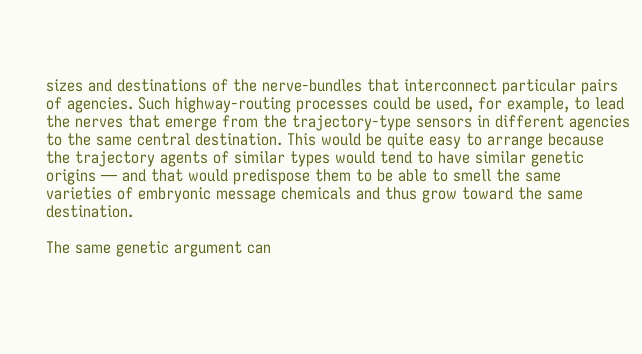sizes and destinations of the nerve-bundles that interconnect particular pairs of agencies. Such highway-routing processes could be used, for example, to lead the nerves that emerge from the trajectory-type sensors in different agencies to the same central destination. This would be quite easy to arrange because the trajectory agents of similar types would tend to have similar genetic origins — and that would predispose them to be able to smell the same varieties of embryonic message chemicals and thus grow toward the same destination.

The same genetic argument can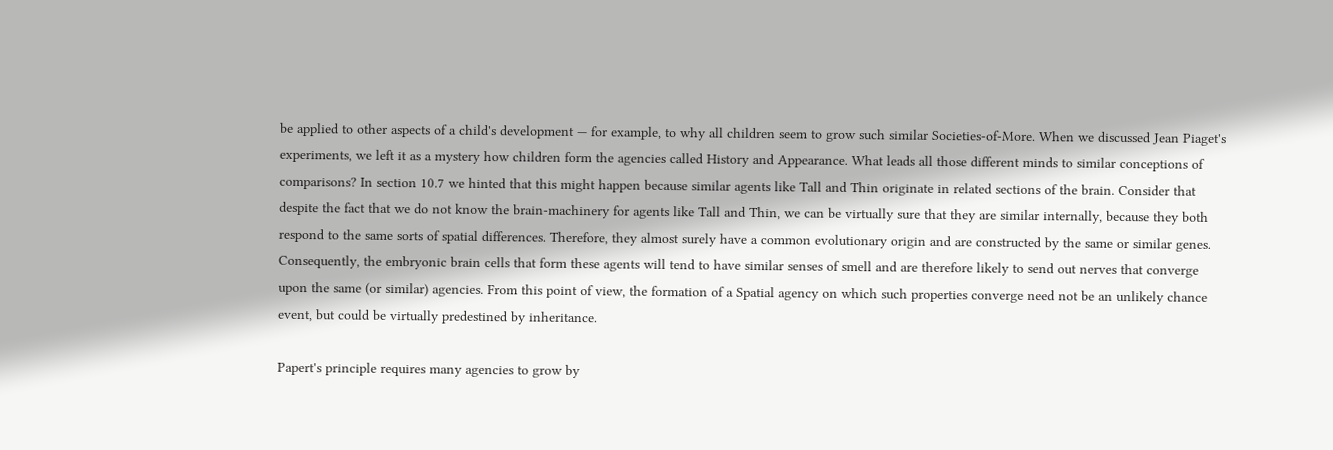be applied to other aspects of a child's development — for example, to why all children seem to grow such similar Societies-of-More. When we discussed Jean Piaget's experiments, we left it as a mystery how children form the agencies called History and Appearance. What leads all those different minds to similar conceptions of comparisons? In section 10.7 we hinted that this might happen because similar agents like Tall and Thin originate in related sections of the brain. Consider that despite the fact that we do not know the brain-machinery for agents like Tall and Thin, we can be virtually sure that they are similar internally, because they both respond to the same sorts of spatial differences. Therefore, they almost surely have a common evolutionary origin and are constructed by the same or similar genes. Consequently, the embryonic brain cells that form these agents will tend to have similar senses of smell and are therefore likely to send out nerves that converge upon the same (or similar) agencies. From this point of view, the formation of a Spatial agency on which such properties converge need not be an unlikely chance event, but could be virtually predestined by inheritance.

Papert's principle requires many agencies to grow by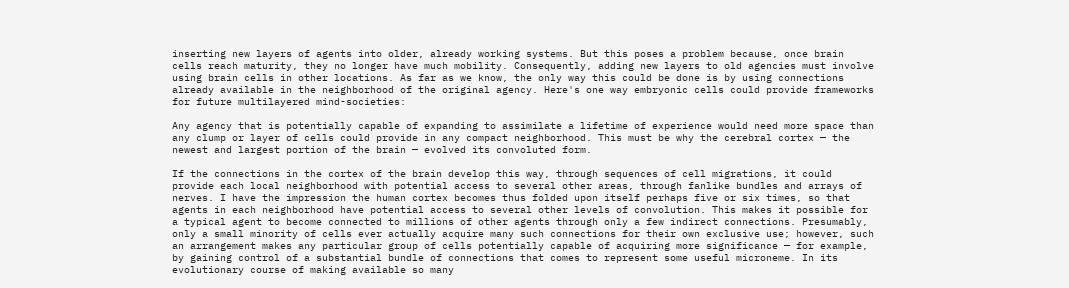inserting new layers of agents into older, already working systems. But this poses a problem because, once brain cells reach maturity, they no longer have much mobility. Consequently, adding new layers to old agencies must involve using brain cells in other locations. As far as we know, the only way this could be done is by using connections already available in the neighborhood of the original agency. Here's one way embryonic cells could provide frameworks for future multilayered mind-societies:

Any agency that is potentially capable of expanding to assimilate a lifetime of experience would need more space than any clump or layer of cells could provide in any compact neighborhood. This must be why the cerebral cortex — the newest and largest portion of the brain — evolved its convoluted form.

If the connections in the cortex of the brain develop this way, through sequences of cell migrations, it could provide each local neighborhood with potential access to several other areas, through fanlike bundles and arrays of nerves. I have the impression the human cortex becomes thus folded upon itself perhaps five or six times, so that agents in each neighborhood have potential access to several other levels of convolution. This makes it possible for a typical agent to become connected to millions of other agents through only a few indirect connections. Presumably, only a small minority of cells ever actually acquire many such connections for their own exclusive use; however, such an arrangement makes any particular group of cells potentially capable of acquiring more significance — for example, by gaining control of a substantial bundle of connections that comes to represent some useful microneme. In its evolutionary course of making available so many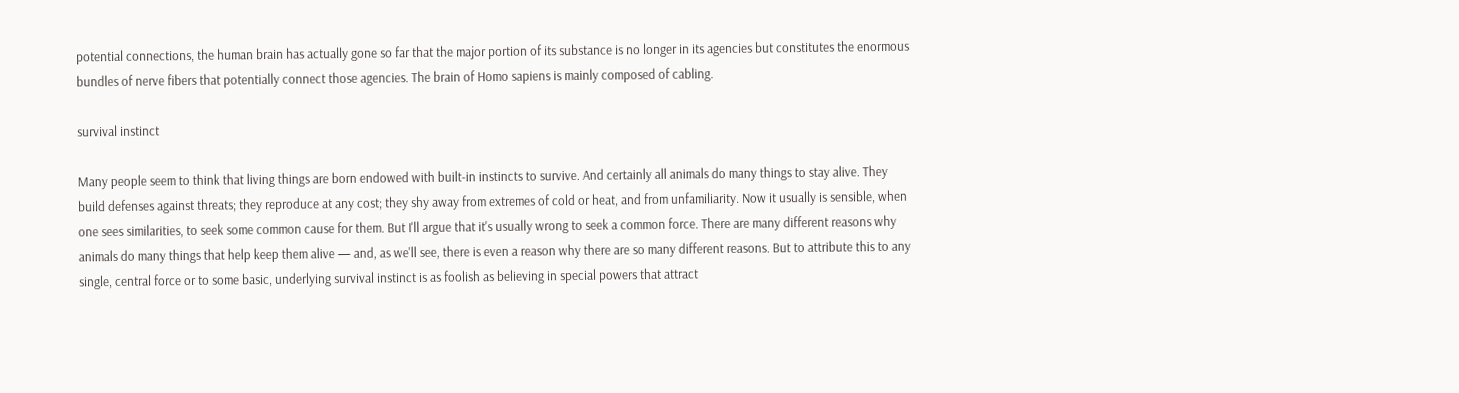potential connections, the human brain has actually gone so far that the major portion of its substance is no longer in its agencies but constitutes the enormous bundles of nerve fibers that potentially connect those agencies. The brain of Homo sapiens is mainly composed of cabling.

survival instinct

Many people seem to think that living things are born endowed with built-in instincts to survive. And certainly all animals do many things to stay alive. They build defenses against threats; they reproduce at any cost; they shy away from extremes of cold or heat, and from unfamiliarity. Now it usually is sensible, when one sees similarities, to seek some common cause for them. But I'll argue that it's usually wrong to seek a common force. There are many different reasons why animals do many things that help keep them alive — and, as we'll see, there is even a reason why there are so many different reasons. But to attribute this to any single, central force or to some basic, underlying survival instinct is as foolish as believing in special powers that attract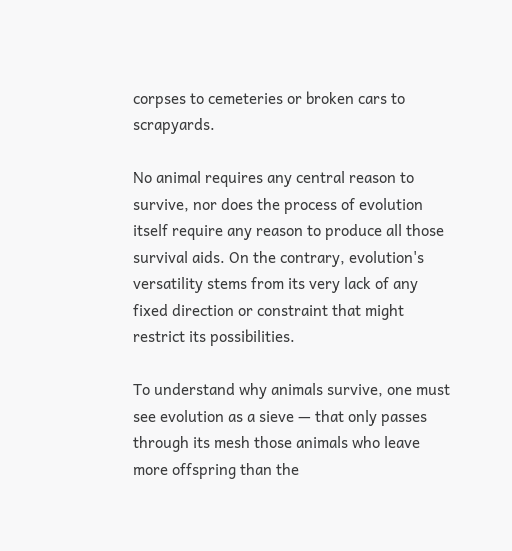corpses to cemeteries or broken cars to scrapyards.

No animal requires any central reason to survive, nor does the process of evolution itself require any reason to produce all those survival aids. On the contrary, evolution's versatility stems from its very lack of any fixed direction or constraint that might restrict its possibilities.

To understand why animals survive, one must see evolution as a sieve — that only passes through its mesh those animals who leave more offspring than the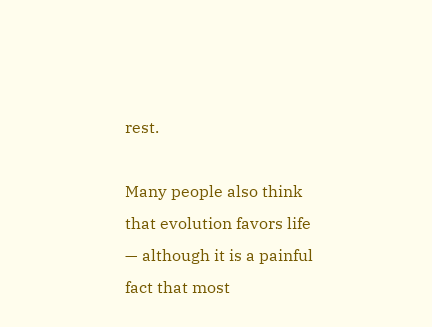rest.

Many people also think that evolution favors life — although it is a painful fact that most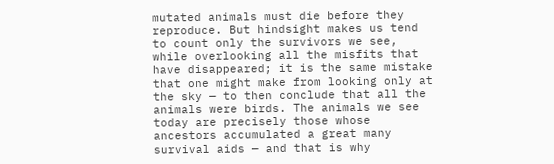mutated animals must die before they reproduce. But hindsight makes us tend to count only the survivors we see, while overlooking all the misfits that have disappeared; it is the same mistake that one might make from looking only at the sky — to then conclude that all the animals were birds. The animals we see today are precisely those whose ancestors accumulated a great many survival aids — and that is why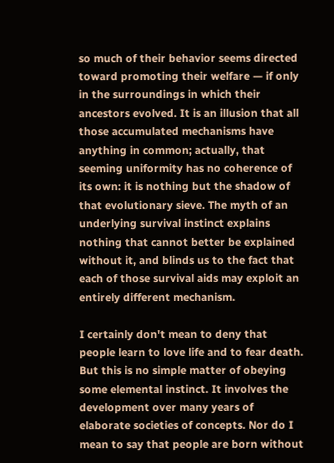so much of their behavior seems directed toward promoting their welfare — if only in the surroundings in which their ancestors evolved. It is an illusion that all those accumulated mechanisms have anything in common; actually, that seeming uniformity has no coherence of its own: it is nothing but the shadow of that evolutionary sieve. The myth of an underlying survival instinct explains nothing that cannot better be explained without it, and blinds us to the fact that each of those survival aids may exploit an entirely different mechanism.

I certainly don't mean to deny that people learn to love life and to fear death. But this is no simple matter of obeying some elemental instinct. It involves the development over many years of elaborate societies of concepts. Nor do I mean to say that people are born without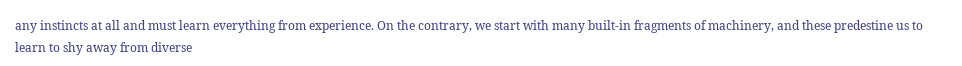any instincts at all and must learn everything from experience. On the contrary, we start with many built-in fragments of machinery, and these predestine us to learn to shy away from diverse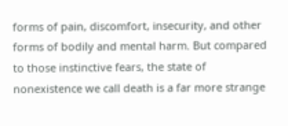forms of pain, discomfort, insecurity, and other forms of bodily and mental harm. But compared to those instinctive fears, the state of nonexistence we call death is a far more strange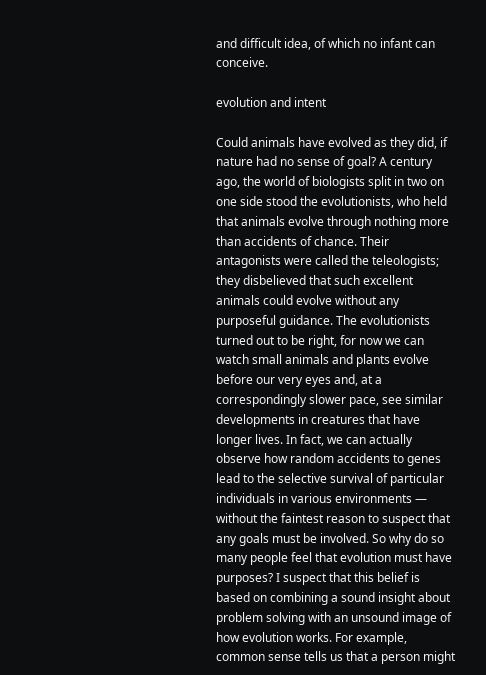and difficult idea, of which no infant can conceive.

evolution and intent

Could animals have evolved as they did, if nature had no sense of goal? A century ago, the world of biologists split in two on one side stood the evolutionists, who held that animals evolve through nothing more than accidents of chance. Their antagonists were called the teleologists; they disbelieved that such excellent animals could evolve without any purposeful guidance. The evolutionists turned out to be right, for now we can watch small animals and plants evolve before our very eyes and, at a correspondingly slower pace, see similar developments in creatures that have longer lives. In fact, we can actually observe how random accidents to genes lead to the selective survival of particular individuals in various environments — without the faintest reason to suspect that any goals must be involved. So why do so many people feel that evolution must have purposes? I suspect that this belief is based on combining a sound insight about problem solving with an unsound image of how evolution works. For example, common sense tells us that a person might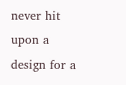never hit upon a design for a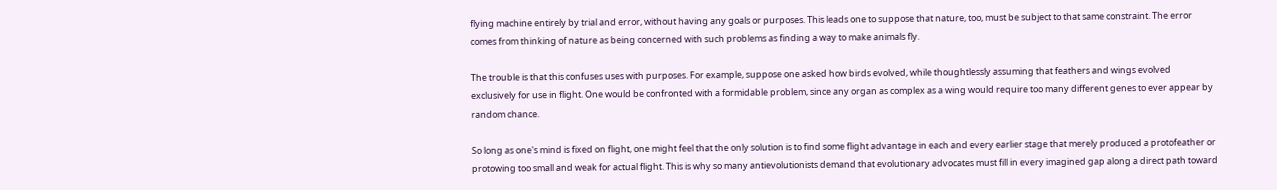flying machine entirely by trial and error, without having any goals or purposes. This leads one to suppose that nature, too, must be subject to that same constraint. The error comes from thinking of nature as being concerned with such problems as finding a way to make animals fly.

The trouble is that this confuses uses with purposes. For example, suppose one asked how birds evolved, while thoughtlessly assuming that feathers and wings evolved exclusively for use in flight. One would be confronted with a formidable problem, since any organ as complex as a wing would require too many different genes to ever appear by random chance.

So long as one's mind is fixed on flight, one might feel that the only solution is to find some flight advantage in each and every earlier stage that merely produced a protofeather or protowing too small and weak for actual flight. This is why so many antievolutionists demand that evolutionary advocates must fill in every imagined gap along a direct path toward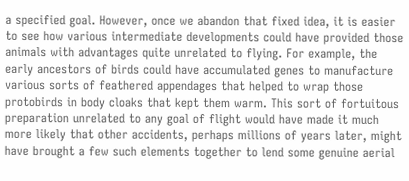a specified goal. However, once we abandon that fixed idea, it is easier to see how various intermediate developments could have provided those animals with advantages quite unrelated to flying. For example, the early ancestors of birds could have accumulated genes to manufacture various sorts of feathered appendages that helped to wrap those protobirds in body cloaks that kept them warm. This sort of fortuitous preparation unrelated to any goal of flight would have made it much more likely that other accidents, perhaps millions of years later, might have brought a few such elements together to lend some genuine aerial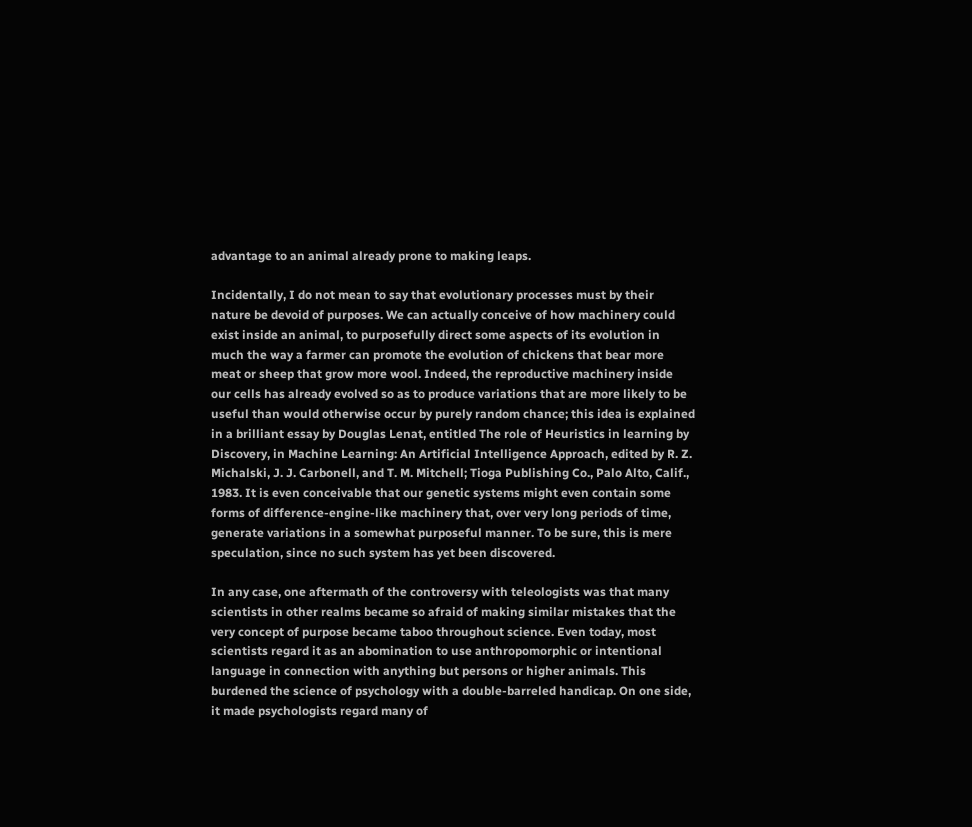advantage to an animal already prone to making leaps.

Incidentally, I do not mean to say that evolutionary processes must by their nature be devoid of purposes. We can actually conceive of how machinery could exist inside an animal, to purposefully direct some aspects of its evolution in much the way a farmer can promote the evolution of chickens that bear more meat or sheep that grow more wool. Indeed, the reproductive machinery inside our cells has already evolved so as to produce variations that are more likely to be useful than would otherwise occur by purely random chance; this idea is explained in a brilliant essay by Douglas Lenat, entitled The role of Heuristics in learning by Discovery, in Machine Learning: An Artificial Intelligence Approach, edited by R. Z. Michalski, J. J. Carbonell, and T. M. Mitchell; Tioga Publishing Co., Palo Alto, Calif., 1983. It is even conceivable that our genetic systems might even contain some forms of difference-engine-like machinery that, over very long periods of time, generate variations in a somewhat purposeful manner. To be sure, this is mere speculation, since no such system has yet been discovered.

In any case, one aftermath of the controversy with teleologists was that many scientists in other realms became so afraid of making similar mistakes that the very concept of purpose became taboo throughout science. Even today, most scientists regard it as an abomination to use anthropomorphic or intentional language in connection with anything but persons or higher animals. This burdened the science of psychology with a double-barreled handicap. On one side, it made psychologists regard many of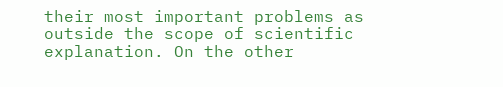their most important problems as outside the scope of scientific explanation. On the other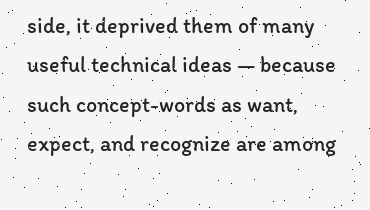side, it deprived them of many useful technical ideas — because such concept-words as want, expect, and recognize are among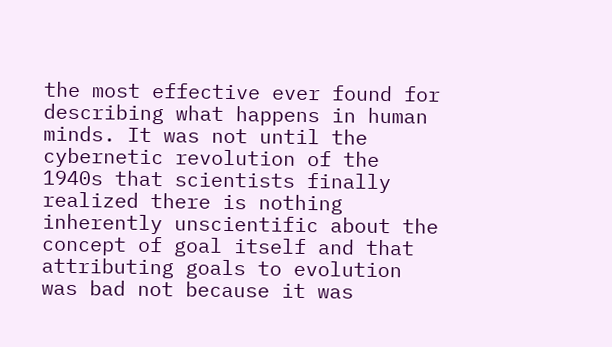the most effective ever found for describing what happens in human minds. It was not until the cybernetic revolution of the 1940s that scientists finally realized there is nothing inherently unscientific about the concept of goal itself and that attributing goals to evolution was bad not because it was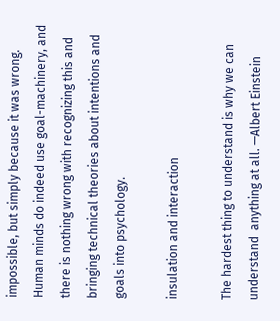impossible, but simply because it was wrong. Human minds do indeed use goal-machinery, and there is nothing wrong with recognizing this and bringing technical theories about intentions and goals into psychology.

insulation and interaction

The hardest thing to understand is why we can understand  anything at all. —Albert Einstein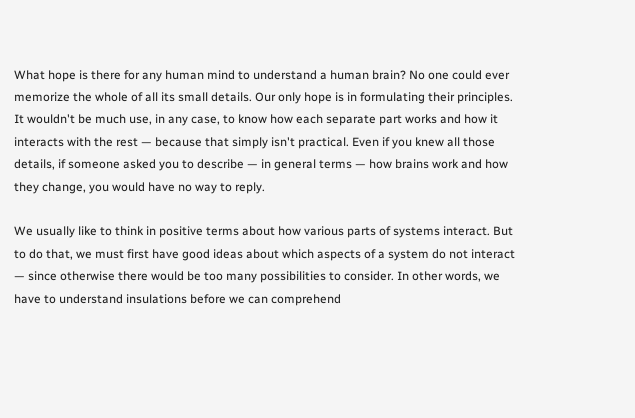What hope is there for any human mind to understand a human brain? No one could ever memorize the whole of all its small details. Our only hope is in formulating their principles. It wouldn't be much use, in any case, to know how each separate part works and how it interacts with the rest — because that simply isn't practical. Even if you knew all those details, if someone asked you to describe — in general terms — how brains work and how they change, you would have no way to reply.

We usually like to think in positive terms about how various parts of systems interact. But to do that, we must first have good ideas about which aspects of a system do not interact — since otherwise there would be too many possibilities to consider. In other words, we have to understand insulations before we can comprehend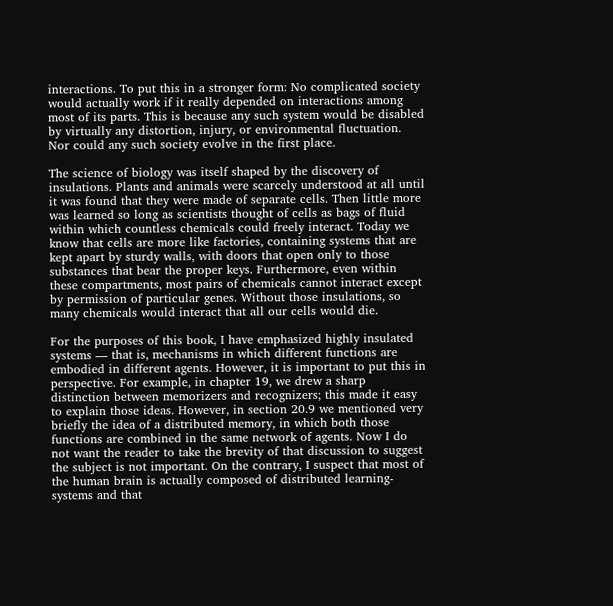interactions. To put this in a stronger form: No complicated society would actually work if it really depended on interactions among most of its parts. This is because any such system would be disabled by virtually any distortion, injury, or environmental fluctuation. Nor could any such society evolve in the first place.

The science of biology was itself shaped by the discovery of insulations. Plants and animals were scarcely understood at all until it was found that they were made of separate cells. Then little more was learned so long as scientists thought of cells as bags of fluid within which countless chemicals could freely interact. Today we know that cells are more like factories, containing systems that are kept apart by sturdy walls, with doors that open only to those substances that bear the proper keys. Furthermore, even within these compartments, most pairs of chemicals cannot interact except by permission of particular genes. Without those insulations, so many chemicals would interact that all our cells would die.

For the purposes of this book, I have emphasized highly insulated systems — that is, mechanisms in which different functions are embodied in different agents. However, it is important to put this in perspective. For example, in chapter 19, we drew a sharp distinction between memorizers and recognizers; this made it easy to explain those ideas. However, in section 20.9 we mentioned very briefly the idea of a distributed memory, in which both those functions are combined in the same network of agents. Now I do not want the reader to take the brevity of that discussion to suggest the subject is not important. On the contrary, I suspect that most of the human brain is actually composed of distributed learning-systems and that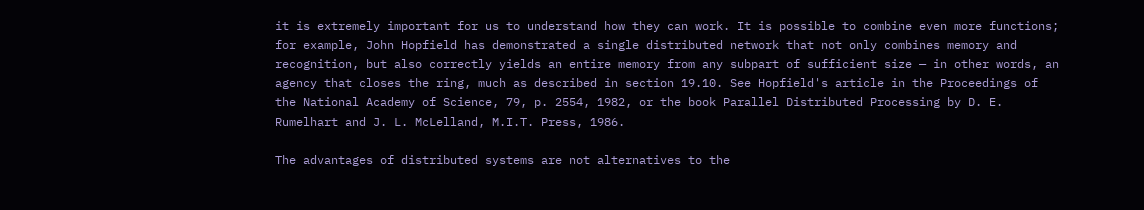it is extremely important for us to understand how they can work. It is possible to combine even more functions; for example, John Hopfield has demonstrated a single distributed network that not only combines memory and recognition, but also correctly yields an entire memory from any subpart of sufficient size — in other words, an agency that closes the ring, much as described in section 19.10. See Hopfield's article in the Proceedings of the National Academy of Science, 79, p. 2554, 1982, or the book Parallel Distributed Processing by D. E. Rumelhart and J. L. McLelland, M.I.T. Press, 1986.

The advantages of distributed systems are not alternatives to the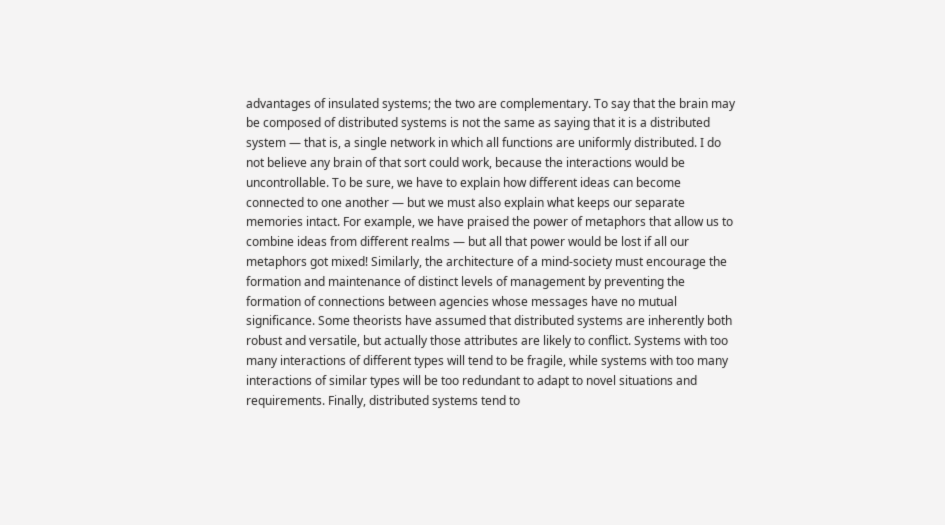advantages of insulated systems; the two are complementary. To say that the brain may be composed of distributed systems is not the same as saying that it is a distributed system — that is, a single network in which all functions are uniformly distributed. I do not believe any brain of that sort could work, because the interactions would be uncontrollable. To be sure, we have to explain how different ideas can become connected to one another — but we must also explain what keeps our separate memories intact. For example, we have praised the power of metaphors that allow us to combine ideas from different realms — but all that power would be lost if all our metaphors got mixed! Similarly, the architecture of a mind-society must encourage the formation and maintenance of distinct levels of management by preventing the formation of connections between agencies whose messages have no mutual significance. Some theorists have assumed that distributed systems are inherently both robust and versatile, but actually those attributes are likely to conflict. Systems with too many interactions of different types will tend to be fragile, while systems with too many interactions of similar types will be too redundant to adapt to novel situations and requirements. Finally, distributed systems tend to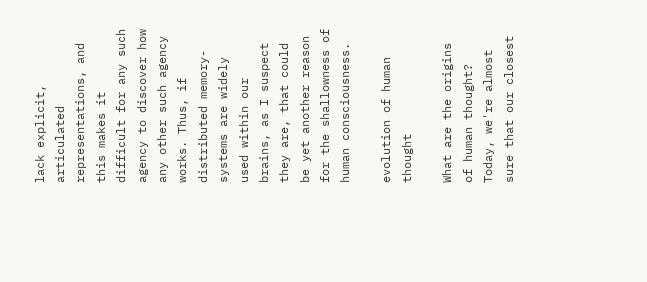lack explicit, articulated representations, and this makes it difficult for any such agency to discover how any other such agency works. Thus, if distributed memory-systems are widely used within our brains, as I suspect they are, that could be yet another reason for the shallowness of human consciousness.

evolution of human thought

What are the origins of human thought? Today, we're almost sure that our closest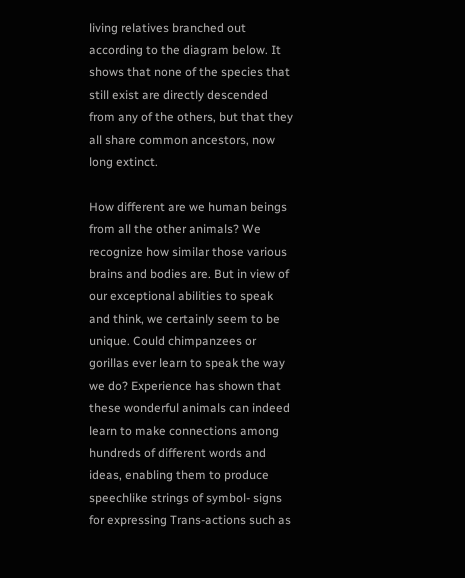living relatives branched out according to the diagram below. It shows that none of the species that still exist are directly descended from any of the others, but that they all share common ancestors, now long extinct.

How different are we human beings from all the other animals? We recognize how similar those various brains and bodies are. But in view of our exceptional abilities to speak and think, we certainly seem to be unique. Could chimpanzees or gorillas ever learn to speak the way we do? Experience has shown that these wonderful animals can indeed learn to make connections among hundreds of different words and ideas, enabling them to produce speechlike strings of symbol- signs for expressing Trans-actions such as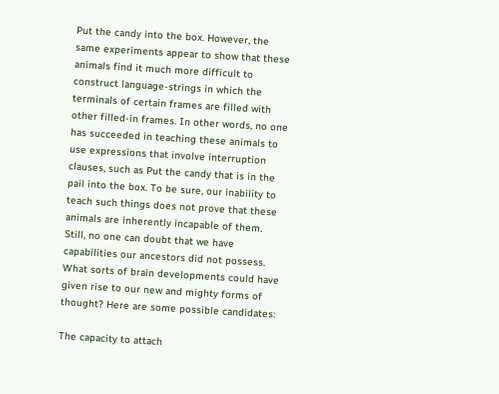Put the candy into the box. However, the same experiments appear to show that these animals find it much more difficult to construct language-strings in which the terminals of certain frames are filled with other filled-in frames. In other words, no one has succeeded in teaching these animals to use expressions that involve interruption clauses, such as Put the candy that is in the pail into the box. To be sure, our inability to teach such things does not prove that these animals are inherently incapable of them. Still, no one can doubt that we have capabilities our ancestors did not possess. What sorts of brain developments could have given rise to our new and mighty forms of thought? Here are some possible candidates:

The capacity to attach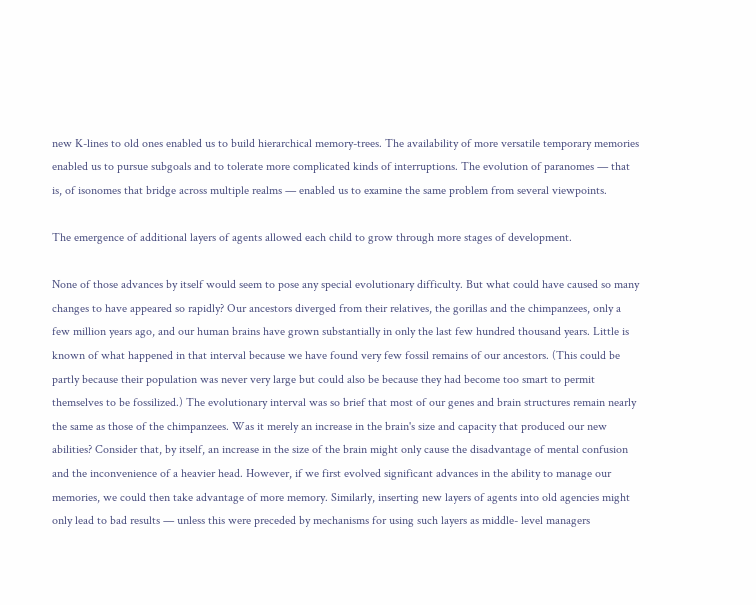new K-lines to old ones enabled us to build hierarchical memory-trees. The availability of more versatile temporary memories enabled us to pursue subgoals and to tolerate more complicated kinds of interruptions. The evolution of paranomes — that is, of isonomes that bridge across multiple realms — enabled us to examine the same problem from several viewpoints.

The emergence of additional layers of agents allowed each child to grow through more stages of development.

None of those advances by itself would seem to pose any special evolutionary difficulty. But what could have caused so many changes to have appeared so rapidly? Our ancestors diverged from their relatives, the gorillas and the chimpanzees, only a few million years ago, and our human brains have grown substantially in only the last few hundred thousand years. Little is known of what happened in that interval because we have found very few fossil remains of our ancestors. (This could be partly because their population was never very large but could also be because they had become too smart to permit themselves to be fossilized.) The evolutionary interval was so brief that most of our genes and brain structures remain nearly the same as those of the chimpanzees. Was it merely an increase in the brain's size and capacity that produced our new abilities? Consider that, by itself, an increase in the size of the brain might only cause the disadvantage of mental confusion and the inconvenience of a heavier head. However, if we first evolved significant advances in the ability to manage our memories, we could then take advantage of more memory. Similarly, inserting new layers of agents into old agencies might only lead to bad results — unless this were preceded by mechanisms for using such layers as middle- level managers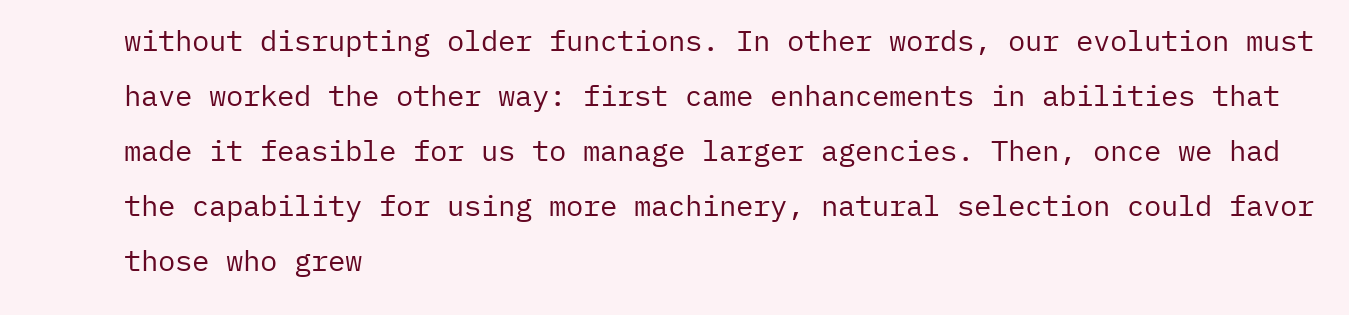without disrupting older functions. In other words, our evolution must have worked the other way: first came enhancements in abilities that made it feasible for us to manage larger agencies. Then, once we had the capability for using more machinery, natural selection could favor those who grew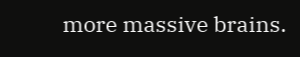more massive brains.